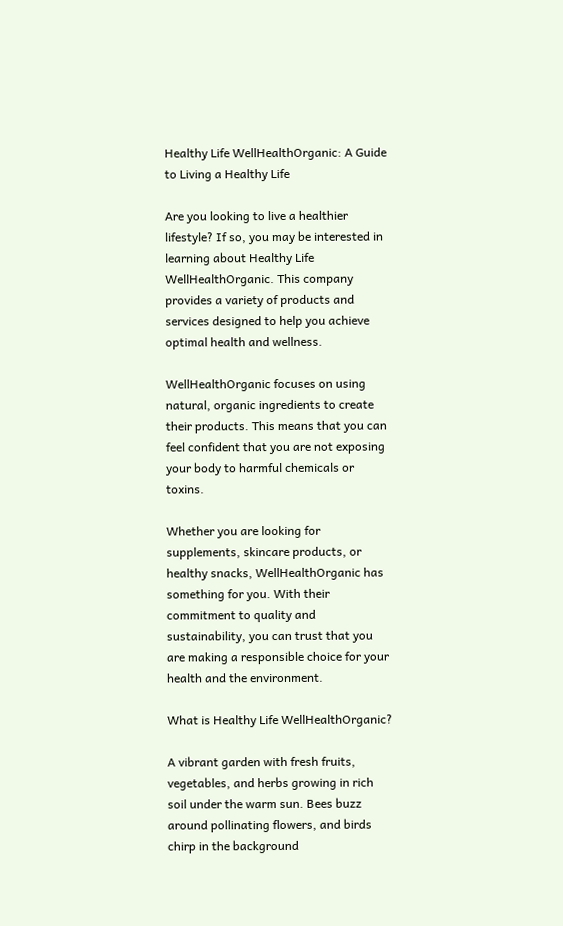Healthy Life WellHealthOrganic: A Guide to Living a Healthy Life

Are you looking to live a healthier lifestyle? If so, you may be interested in learning about Healthy Life WellHealthOrganic. This company provides a variety of products and services designed to help you achieve optimal health and wellness.

WellHealthOrganic focuses on using natural, organic ingredients to create their products. This means that you can feel confident that you are not exposing your body to harmful chemicals or toxins.

Whether you are looking for supplements, skincare products, or healthy snacks, WellHealthOrganic has something for you. With their commitment to quality and sustainability, you can trust that you are making a responsible choice for your health and the environment.

What is Healthy Life WellHealthOrganic?

A vibrant garden with fresh fruits, vegetables, and herbs growing in rich soil under the warm sun. Bees buzz around pollinating flowers, and birds chirp in the background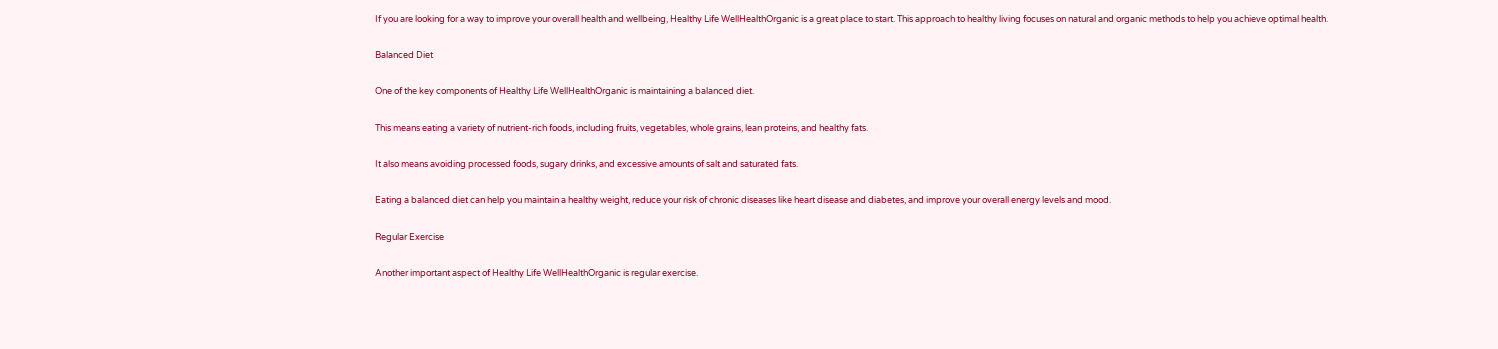If you are looking for a way to improve your overall health and wellbeing, Healthy Life WellHealthOrganic is a great place to start. This approach to healthy living focuses on natural and organic methods to help you achieve optimal health.

Balanced Diet

One of the key components of Healthy Life WellHealthOrganic is maintaining a balanced diet.

This means eating a variety of nutrient-rich foods, including fruits, vegetables, whole grains, lean proteins, and healthy fats.

It also means avoiding processed foods, sugary drinks, and excessive amounts of salt and saturated fats.

Eating a balanced diet can help you maintain a healthy weight, reduce your risk of chronic diseases like heart disease and diabetes, and improve your overall energy levels and mood.

Regular Exercise

Another important aspect of Healthy Life WellHealthOrganic is regular exercise.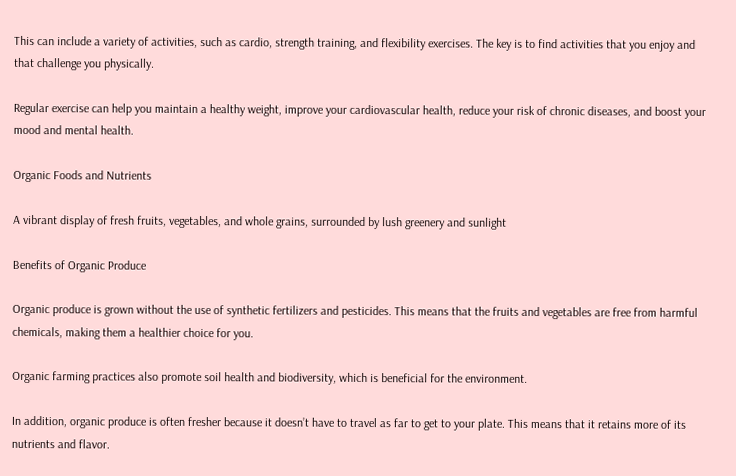This can include a variety of activities, such as cardio, strength training, and flexibility exercises. The key is to find activities that you enjoy and that challenge you physically.

Regular exercise can help you maintain a healthy weight, improve your cardiovascular health, reduce your risk of chronic diseases, and boost your mood and mental health.

Organic Foods and Nutrients

A vibrant display of fresh fruits, vegetables, and whole grains, surrounded by lush greenery and sunlight

Benefits of Organic Produce

Organic produce is grown without the use of synthetic fertilizers and pesticides. This means that the fruits and vegetables are free from harmful chemicals, making them a healthier choice for you.

Organic farming practices also promote soil health and biodiversity, which is beneficial for the environment.

In addition, organic produce is often fresher because it doesn’t have to travel as far to get to your plate. This means that it retains more of its nutrients and flavor.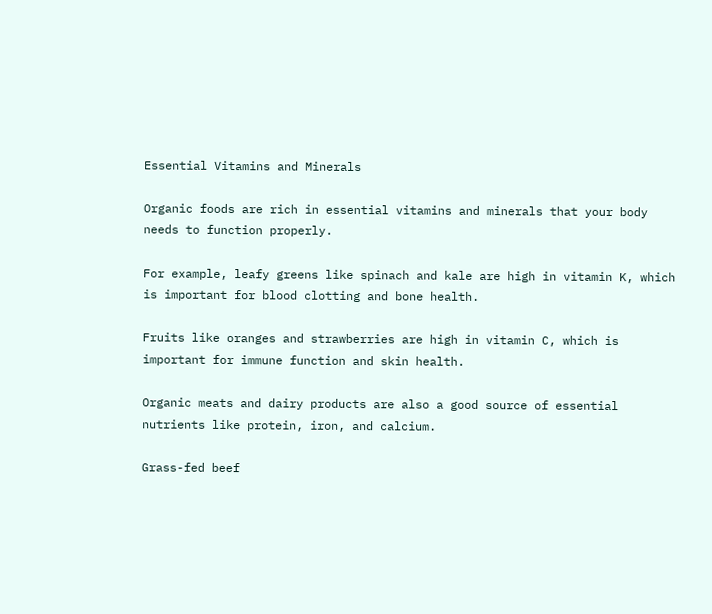Essential Vitamins and Minerals

Organic foods are rich in essential vitamins and minerals that your body needs to function properly.

For example, leafy greens like spinach and kale are high in vitamin K, which is important for blood clotting and bone health.

Fruits like oranges and strawberries are high in vitamin C, which is important for immune function and skin health.

Organic meats and dairy products are also a good source of essential nutrients like protein, iron, and calcium.

Grass-fed beef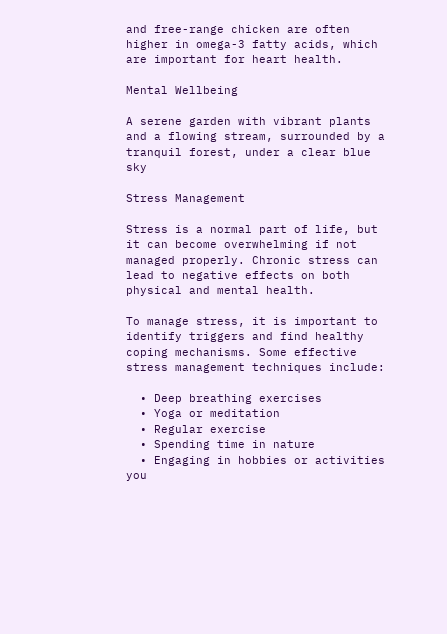and free-range chicken are often higher in omega-3 fatty acids, which are important for heart health.

Mental Wellbeing

A serene garden with vibrant plants and a flowing stream, surrounded by a tranquil forest, under a clear blue sky

Stress Management

Stress is a normal part of life, but it can become overwhelming if not managed properly. Chronic stress can lead to negative effects on both physical and mental health.

To manage stress, it is important to identify triggers and find healthy coping mechanisms. Some effective stress management techniques include:

  • Deep breathing exercises
  • Yoga or meditation
  • Regular exercise
  • Spending time in nature
  • Engaging in hobbies or activities you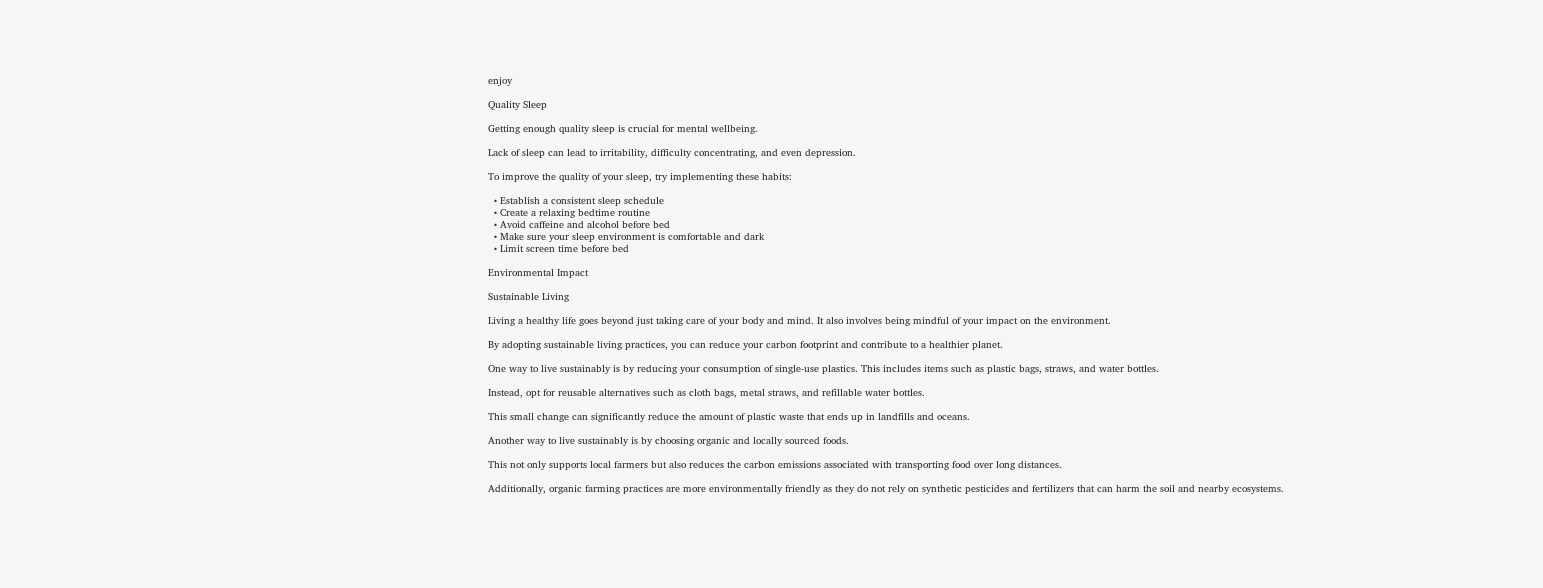enjoy

Quality Sleep

Getting enough quality sleep is crucial for mental wellbeing.

Lack of sleep can lead to irritability, difficulty concentrating, and even depression.

To improve the quality of your sleep, try implementing these habits:

  • Establish a consistent sleep schedule
  • Create a relaxing bedtime routine
  • Avoid caffeine and alcohol before bed
  • Make sure your sleep environment is comfortable and dark
  • Limit screen time before bed

Environmental Impact

Sustainable Living

Living a healthy life goes beyond just taking care of your body and mind. It also involves being mindful of your impact on the environment.

By adopting sustainable living practices, you can reduce your carbon footprint and contribute to a healthier planet.

One way to live sustainably is by reducing your consumption of single-use plastics. This includes items such as plastic bags, straws, and water bottles.

Instead, opt for reusable alternatives such as cloth bags, metal straws, and refillable water bottles.

This small change can significantly reduce the amount of plastic waste that ends up in landfills and oceans.

Another way to live sustainably is by choosing organic and locally sourced foods.

This not only supports local farmers but also reduces the carbon emissions associated with transporting food over long distances.

Additionally, organic farming practices are more environmentally friendly as they do not rely on synthetic pesticides and fertilizers that can harm the soil and nearby ecosystems.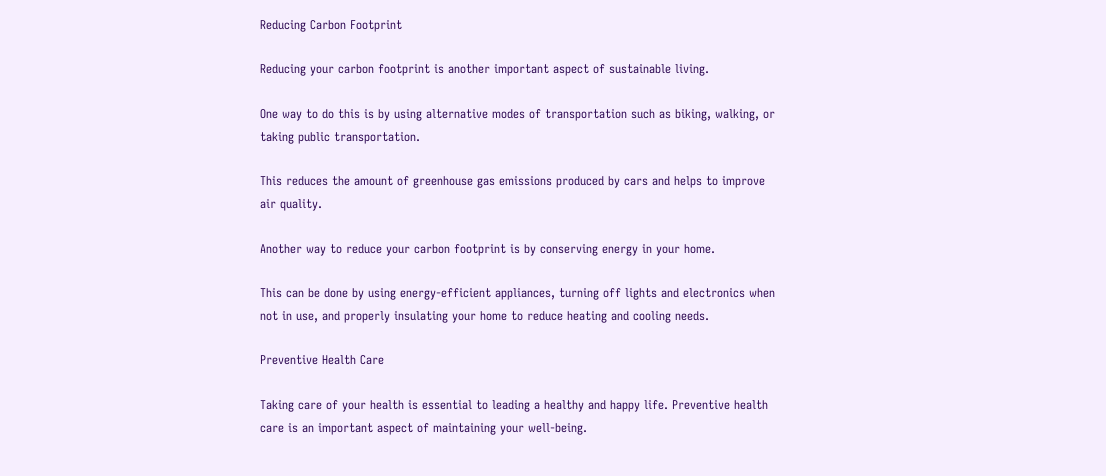Reducing Carbon Footprint

Reducing your carbon footprint is another important aspect of sustainable living.

One way to do this is by using alternative modes of transportation such as biking, walking, or taking public transportation.

This reduces the amount of greenhouse gas emissions produced by cars and helps to improve air quality.

Another way to reduce your carbon footprint is by conserving energy in your home.

This can be done by using energy-efficient appliances, turning off lights and electronics when not in use, and properly insulating your home to reduce heating and cooling needs.

Preventive Health Care

Taking care of your health is essential to leading a healthy and happy life. Preventive health care is an important aspect of maintaining your well-being.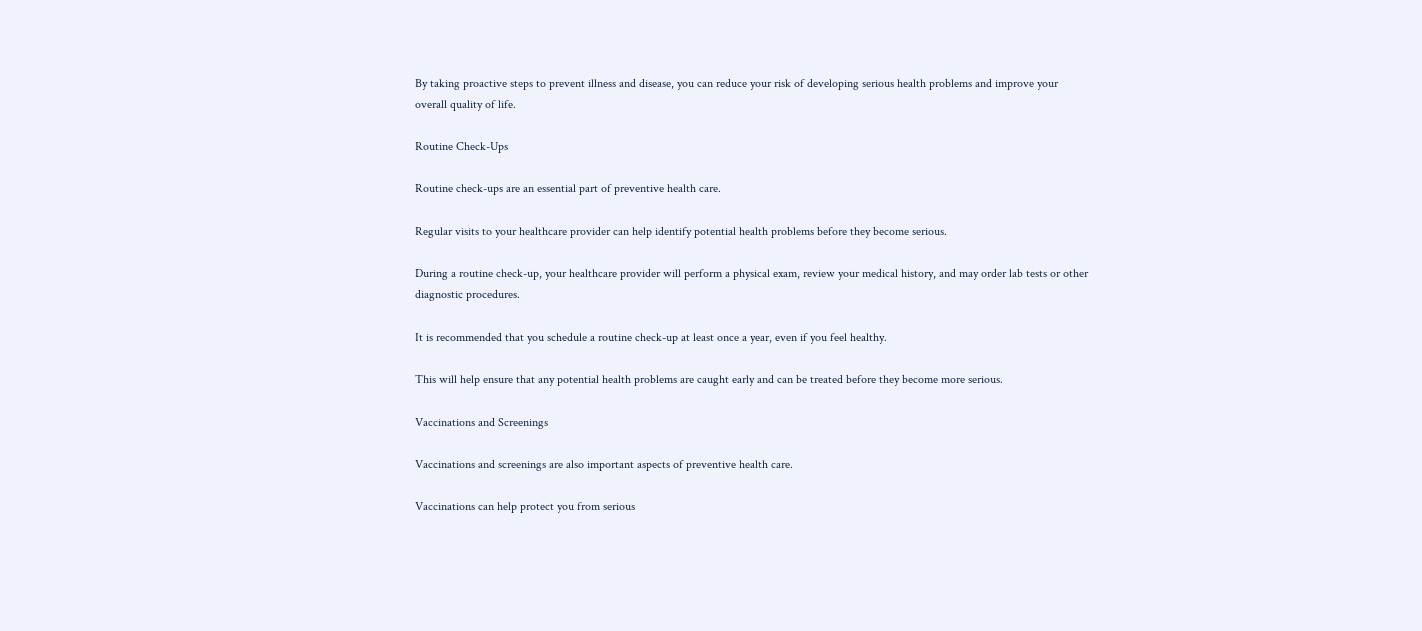By taking proactive steps to prevent illness and disease, you can reduce your risk of developing serious health problems and improve your overall quality of life.

Routine Check-Ups

Routine check-ups are an essential part of preventive health care.

Regular visits to your healthcare provider can help identify potential health problems before they become serious.

During a routine check-up, your healthcare provider will perform a physical exam, review your medical history, and may order lab tests or other diagnostic procedures.

It is recommended that you schedule a routine check-up at least once a year, even if you feel healthy.

This will help ensure that any potential health problems are caught early and can be treated before they become more serious.

Vaccinations and Screenings

Vaccinations and screenings are also important aspects of preventive health care.

Vaccinations can help protect you from serious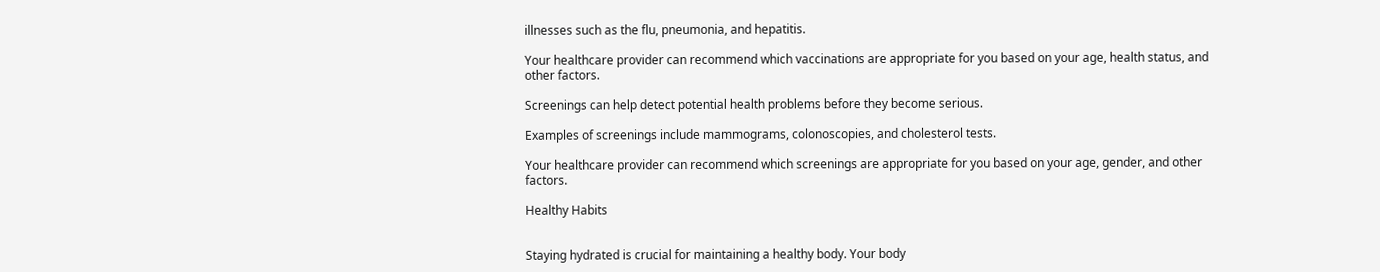illnesses such as the flu, pneumonia, and hepatitis.

Your healthcare provider can recommend which vaccinations are appropriate for you based on your age, health status, and other factors.

Screenings can help detect potential health problems before they become serious.

Examples of screenings include mammograms, colonoscopies, and cholesterol tests.

Your healthcare provider can recommend which screenings are appropriate for you based on your age, gender, and other factors.

Healthy Habits


Staying hydrated is crucial for maintaining a healthy body. Your body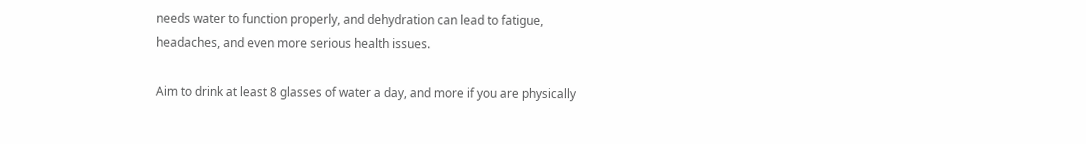needs water to function properly, and dehydration can lead to fatigue, headaches, and even more serious health issues.

Aim to drink at least 8 glasses of water a day, and more if you are physically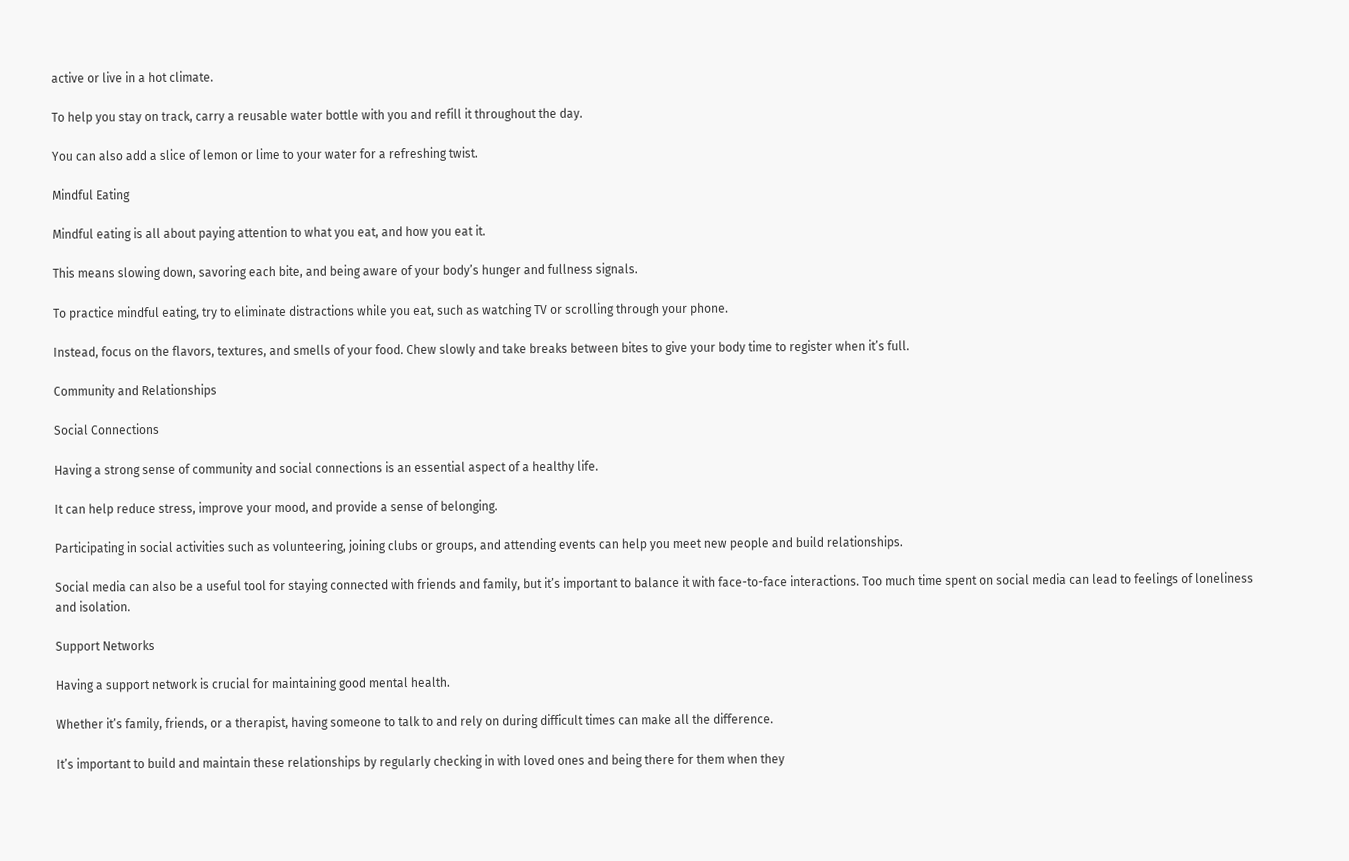active or live in a hot climate.

To help you stay on track, carry a reusable water bottle with you and refill it throughout the day.

You can also add a slice of lemon or lime to your water for a refreshing twist.

Mindful Eating

Mindful eating is all about paying attention to what you eat, and how you eat it.

This means slowing down, savoring each bite, and being aware of your body’s hunger and fullness signals.

To practice mindful eating, try to eliminate distractions while you eat, such as watching TV or scrolling through your phone.

Instead, focus on the flavors, textures, and smells of your food. Chew slowly and take breaks between bites to give your body time to register when it’s full.

Community and Relationships

Social Connections

Having a strong sense of community and social connections is an essential aspect of a healthy life.

It can help reduce stress, improve your mood, and provide a sense of belonging.

Participating in social activities such as volunteering, joining clubs or groups, and attending events can help you meet new people and build relationships.

Social media can also be a useful tool for staying connected with friends and family, but it’s important to balance it with face-to-face interactions. Too much time spent on social media can lead to feelings of loneliness and isolation.

Support Networks

Having a support network is crucial for maintaining good mental health.

Whether it’s family, friends, or a therapist, having someone to talk to and rely on during difficult times can make all the difference.

It’s important to build and maintain these relationships by regularly checking in with loved ones and being there for them when they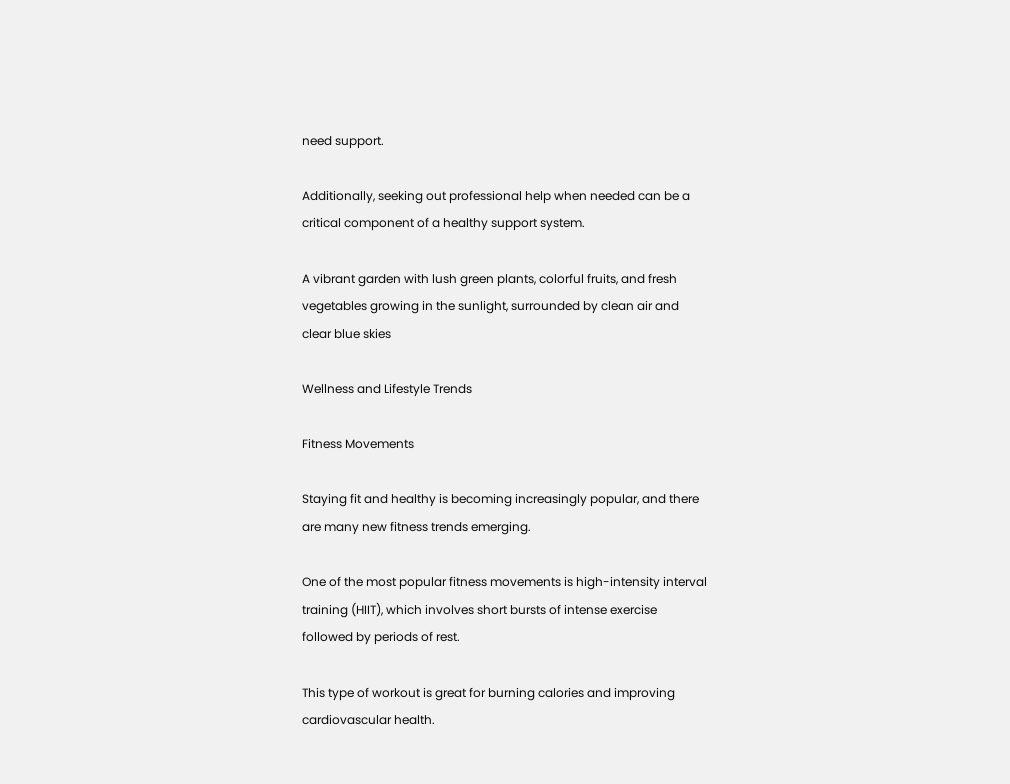need support.

Additionally, seeking out professional help when needed can be a critical component of a healthy support system.

A vibrant garden with lush green plants, colorful fruits, and fresh vegetables growing in the sunlight, surrounded by clean air and clear blue skies

Wellness and Lifestyle Trends

Fitness Movements

Staying fit and healthy is becoming increasingly popular, and there are many new fitness trends emerging.

One of the most popular fitness movements is high-intensity interval training (HIIT), which involves short bursts of intense exercise followed by periods of rest.

This type of workout is great for burning calories and improving cardiovascular health.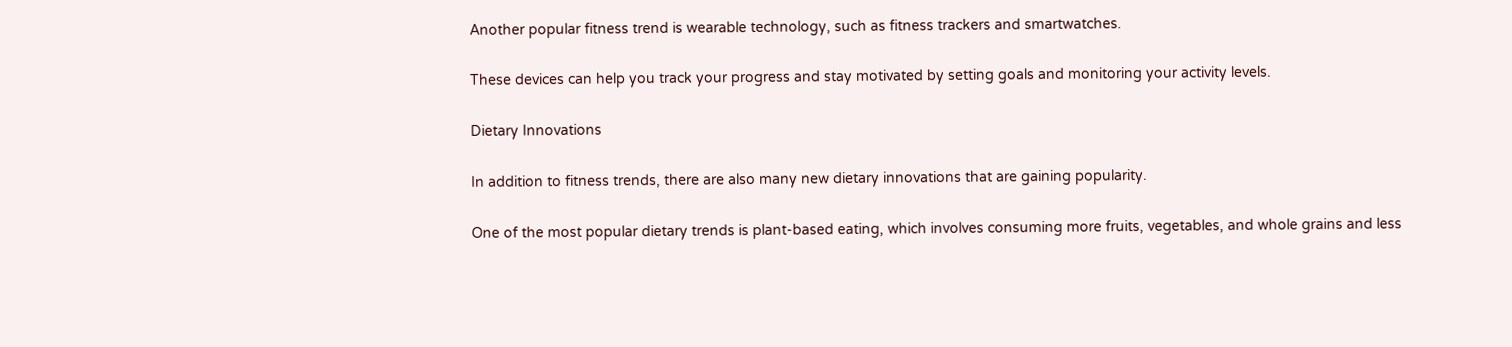Another popular fitness trend is wearable technology, such as fitness trackers and smartwatches.

These devices can help you track your progress and stay motivated by setting goals and monitoring your activity levels.

Dietary Innovations

In addition to fitness trends, there are also many new dietary innovations that are gaining popularity.

One of the most popular dietary trends is plant-based eating, which involves consuming more fruits, vegetables, and whole grains and less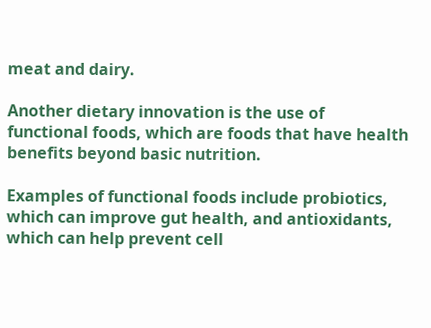meat and dairy.

Another dietary innovation is the use of functional foods, which are foods that have health benefits beyond basic nutrition.

Examples of functional foods include probiotics, which can improve gut health, and antioxidants, which can help prevent cell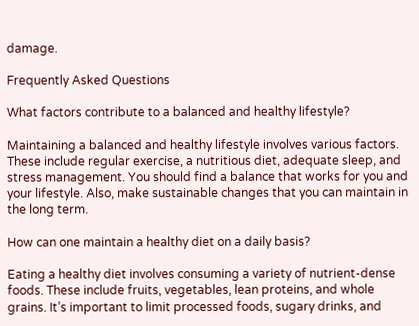damage.

Frequently Asked Questions

What factors contribute to a balanced and healthy lifestyle?

Maintaining a balanced and healthy lifestyle involves various factors. These include regular exercise, a nutritious diet, adequate sleep, and stress management. You should find a balance that works for you and your lifestyle. Also, make sustainable changes that you can maintain in the long term.

How can one maintain a healthy diet on a daily basis?

Eating a healthy diet involves consuming a variety of nutrient-dense foods. These include fruits, vegetables, lean proteins, and whole grains. It’s important to limit processed foods, sugary drinks, and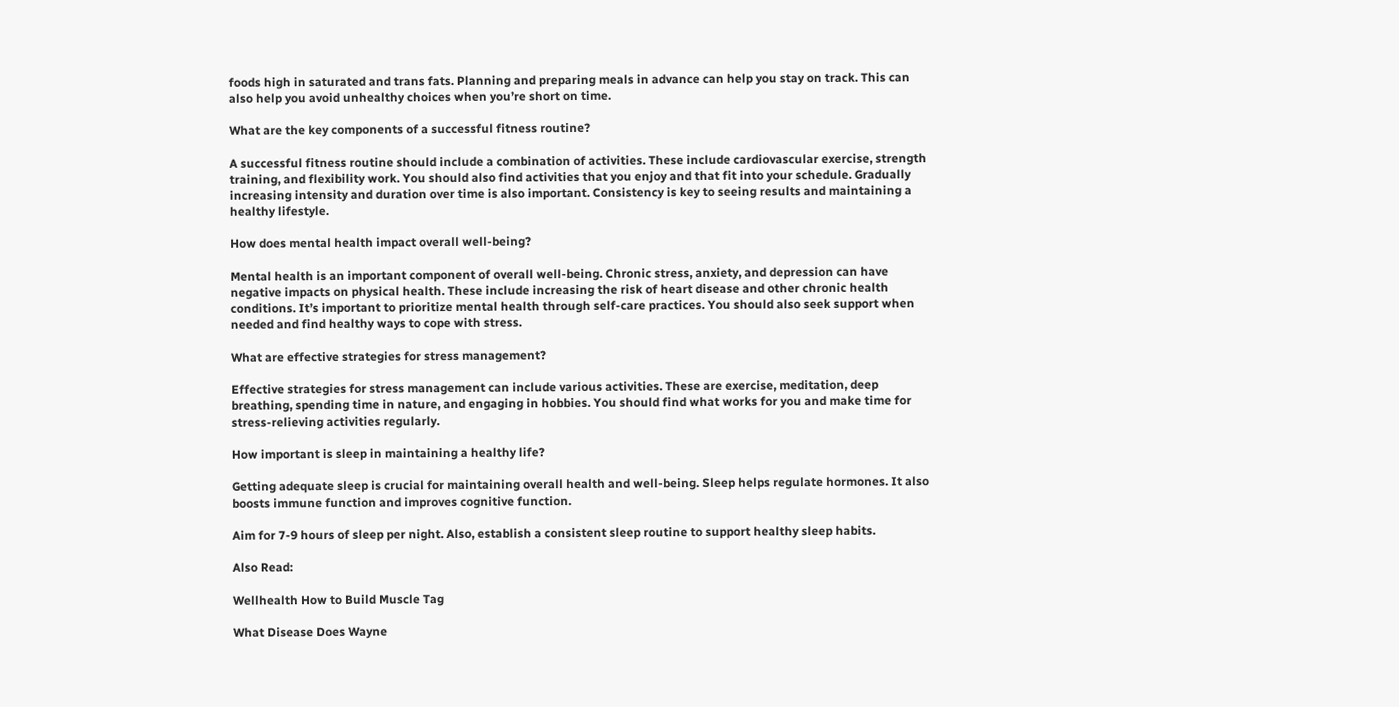foods high in saturated and trans fats. Planning and preparing meals in advance can help you stay on track. This can also help you avoid unhealthy choices when you’re short on time.

What are the key components of a successful fitness routine?

A successful fitness routine should include a combination of activities. These include cardiovascular exercise, strength training, and flexibility work. You should also find activities that you enjoy and that fit into your schedule. Gradually increasing intensity and duration over time is also important. Consistency is key to seeing results and maintaining a healthy lifestyle.

How does mental health impact overall well-being?

Mental health is an important component of overall well-being. Chronic stress, anxiety, and depression can have negative impacts on physical health. These include increasing the risk of heart disease and other chronic health conditions. It’s important to prioritize mental health through self-care practices. You should also seek support when needed and find healthy ways to cope with stress.

What are effective strategies for stress management?

Effective strategies for stress management can include various activities. These are exercise, meditation, deep breathing, spending time in nature, and engaging in hobbies. You should find what works for you and make time for stress-relieving activities regularly.

How important is sleep in maintaining a healthy life?

Getting adequate sleep is crucial for maintaining overall health and well-being. Sleep helps regulate hormones. It also boosts immune function and improves cognitive function.

Aim for 7-9 hours of sleep per night. Also, establish a consistent sleep routine to support healthy sleep habits.

Also Read:

Wellhealth How to Build Muscle Tag

What Disease Does Wayne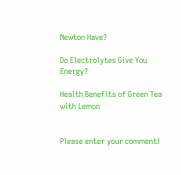Newton Have?

Do Electrolytes Give You Energy?

Health Benefits of Green Tea with Lemon


Please enter your comment!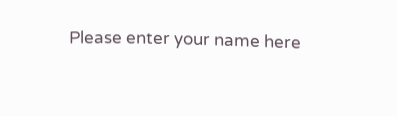Please enter your name here